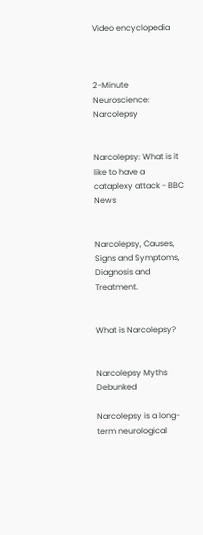Video encyclopedia



2-Minute Neuroscience: Narcolepsy


Narcolepsy: What is it like to have a cataplexy attack - BBC News


Narcolepsy, Causes, Signs and Symptoms, Diagnosis and Treatment.


What is Narcolepsy?


Narcolepsy Myths Debunked

Narcolepsy is a long-term neurological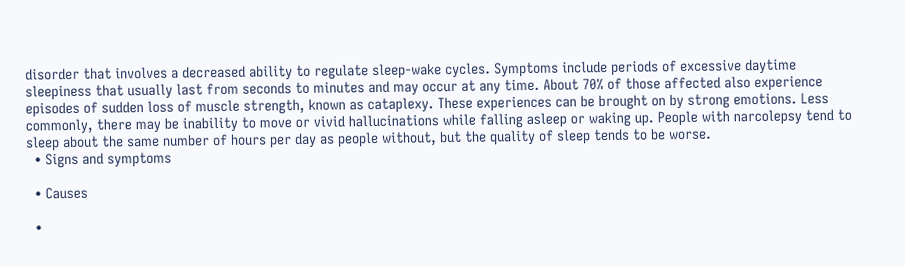disorder that involves a decreased ability to regulate sleep-wake cycles. Symptoms include periods of excessive daytime sleepiness that usually last from seconds to minutes and may occur at any time. About 70% of those affected also experience episodes of sudden loss of muscle strength, known as cataplexy. These experiences can be brought on by strong emotions. Less commonly, there may be inability to move or vivid hallucinations while falling asleep or waking up. People with narcolepsy tend to sleep about the same number of hours per day as people without, but the quality of sleep tends to be worse.
  • Signs and symptoms

  • Causes

  •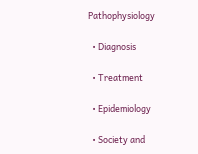Pathophysiology

  • Diagnosis

  • Treatment

  • Epidemiology

  • Society and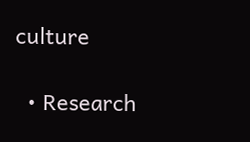culture

  • Research